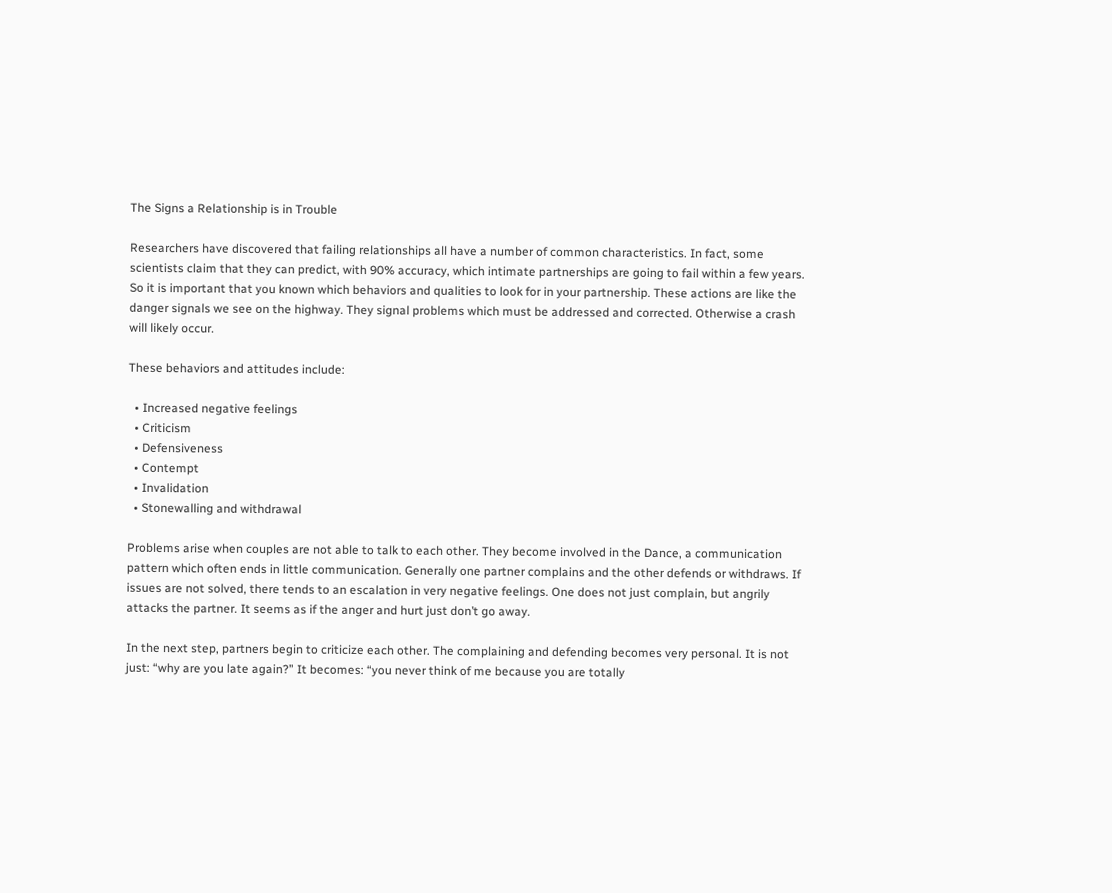The Signs a Relationship is in Trouble

Researchers have discovered that failing relationships all have a number of common characteristics. In fact, some scientists claim that they can predict, with 90% accuracy, which intimate partnerships are going to fail within a few years. So it is important that you known which behaviors and qualities to look for in your partnership. These actions are like the danger signals we see on the highway. They signal problems which must be addressed and corrected. Otherwise a crash will likely occur.

These behaviors and attitudes include:

  • Increased negative feelings
  • Criticism
  • Defensiveness
  • Contempt
  • Invalidation
  • Stonewalling and withdrawal

Problems arise when couples are not able to talk to each other. They become involved in the Dance, a communication pattern which often ends in little communication. Generally one partner complains and the other defends or withdraws. If issues are not solved, there tends to an escalation in very negative feelings. One does not just complain, but angrily attacks the partner. It seems as if the anger and hurt just don’t go away.

In the next step, partners begin to criticize each other. The complaining and defending becomes very personal. It is not just: “why are you late again?” It becomes: “you never think of me because you are totally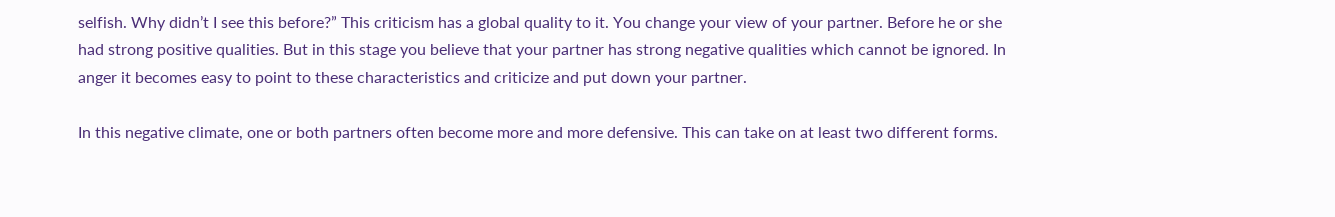selfish. Why didn’t I see this before?” This criticism has a global quality to it. You change your view of your partner. Before he or she had strong positive qualities. But in this stage you believe that your partner has strong negative qualities which cannot be ignored. In anger it becomes easy to point to these characteristics and criticize and put down your partner.

In this negative climate, one or both partners often become more and more defensive. This can take on at least two different forms.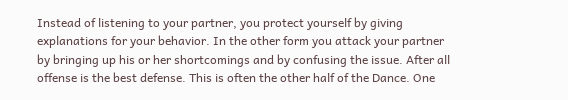Instead of listening to your partner, you protect yourself by giving explanations for your behavior. In the other form you attack your partner by bringing up his or her shortcomings and by confusing the issue. After all offense is the best defense. This is often the other half of the Dance. One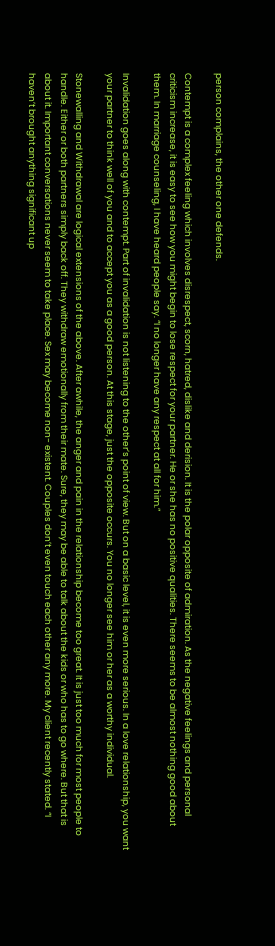person complains, the other one defends.

Contempt is a complex feeling which involves disrespect, scorn, hatred, dislike and derision. It is the polar opposite of admiration. As the negative feelings and personal criticism increase, it is easy to see how you might begin to lose respect for your partner. He or she has no positive qualities. There seems to be almost nothing good about them. In marriage counseling, I have heard people say. “I no longer have any respect at all for him.”

Invalidation goes along with contempt. Part of invalidation is not listening to the other’s point of view. But on a basic level, it is even more serious. In a love relationship, you want your partner to think well of you and to accept you as a good person. At this stage, just the opposite occurs. You no longer see him or her as a worthy individual.

Stonewalling and Withdrawal are logical extensions of the above. After awhile, the anger and pain in the relationship become too great. It is just too much for most people to handle. Either or both partners simply back off. They withdraw emotionally from their mate. Sure, they may be able to talk about the kids or who has to go where. But that is about it. Important conversations never seem to take place. Sex may become non- existent. Couples don’t even touch each other any more. My client recently stated. “I haven’t brought anything significant up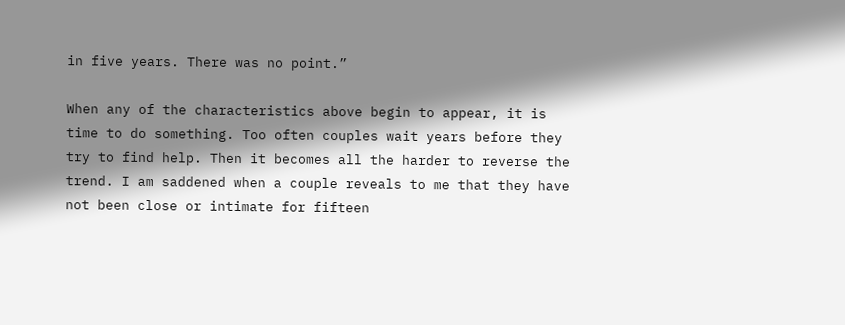in five years. There was no point.”

When any of the characteristics above begin to appear, it is time to do something. Too often couples wait years before they try to find help. Then it becomes all the harder to reverse the trend. I am saddened when a couple reveals to me that they have not been close or intimate for fifteen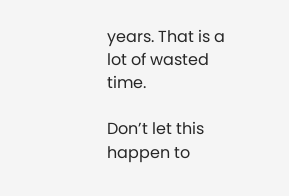years. That is a lot of wasted time.

Don’t let this happen to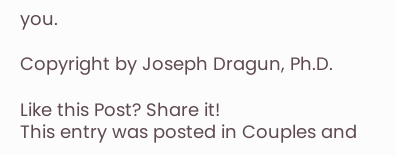you.

Copyright by Joseph Dragun, Ph.D.

Like this Post? Share it!
This entry was posted in Couples and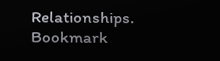Relationships. Bookmark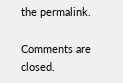the permalink.

Comments are closed.